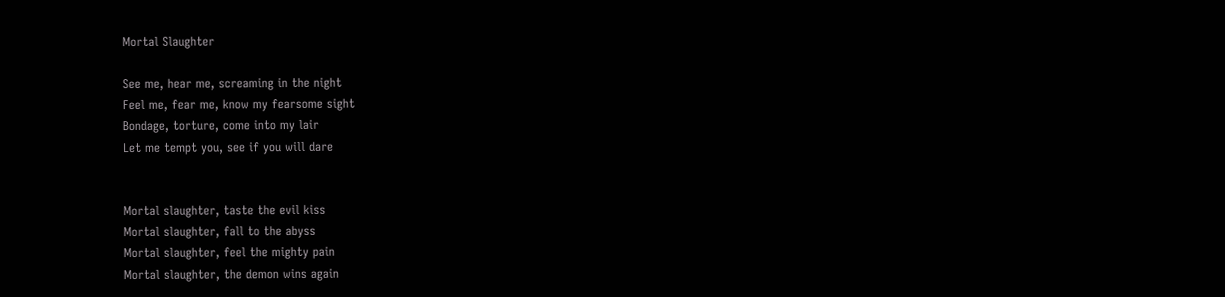Mortal Slaughter

See me, hear me, screaming in the night
Feel me, fear me, know my fearsome sight
Bondage, torture, come into my lair
Let me tempt you, see if you will dare


Mortal slaughter, taste the evil kiss
Mortal slaughter, fall to the abyss
Mortal slaughter, feel the mighty pain
Mortal slaughter, the demon wins again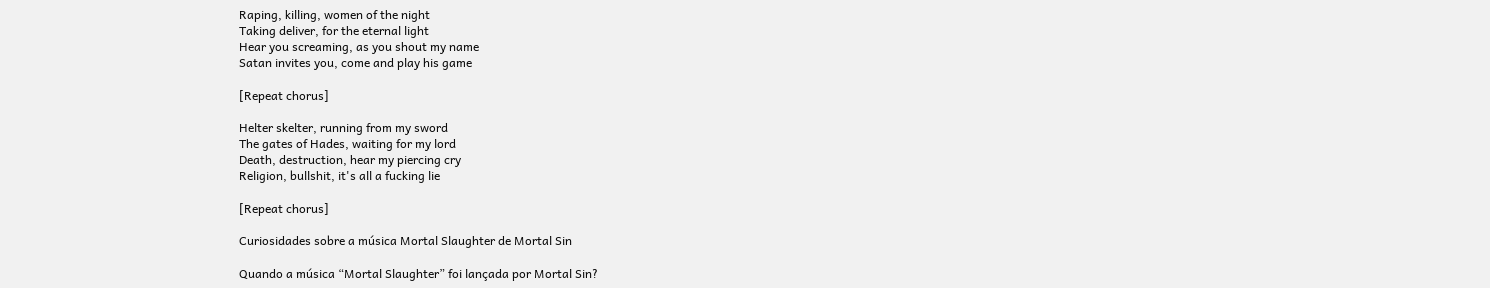Raping, killing, women of the night
Taking deliver, for the eternal light
Hear you screaming, as you shout my name
Satan invites you, come and play his game

[Repeat chorus]

Helter skelter, running from my sword
The gates of Hades, waiting for my lord
Death, destruction, hear my piercing cry
Religion, bullshit, it's all a fucking lie

[Repeat chorus]

Curiosidades sobre a música Mortal Slaughter de Mortal Sin

Quando a música “Mortal Slaughter” foi lançada por Mortal Sin?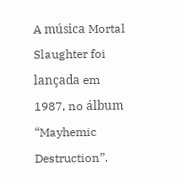A música Mortal Slaughter foi lançada em 1987, no álbum “Mayhemic Destruction”.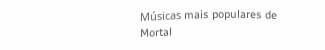Músicas mais populares de Mortal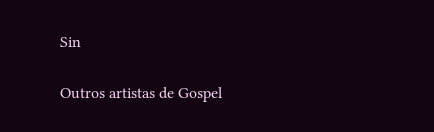Sin

Outros artistas de Gospel